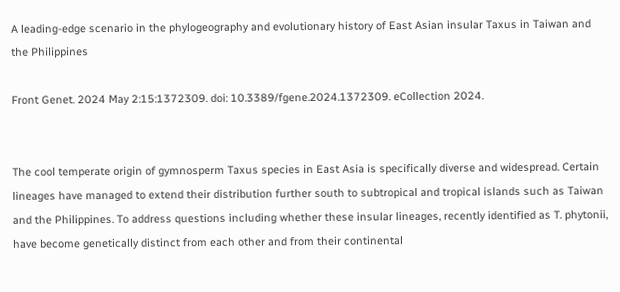A leading-edge scenario in the phylogeography and evolutionary history of East Asian insular Taxus in Taiwan and the Philippines

Front Genet. 2024 May 2:15:1372309. doi: 10.3389/fgene.2024.1372309. eCollection 2024.


The cool temperate origin of gymnosperm Taxus species in East Asia is specifically diverse and widespread. Certain lineages have managed to extend their distribution further south to subtropical and tropical islands such as Taiwan and the Philippines. To address questions including whether these insular lineages, recently identified as T. phytonii, have become genetically distinct from each other and from their continental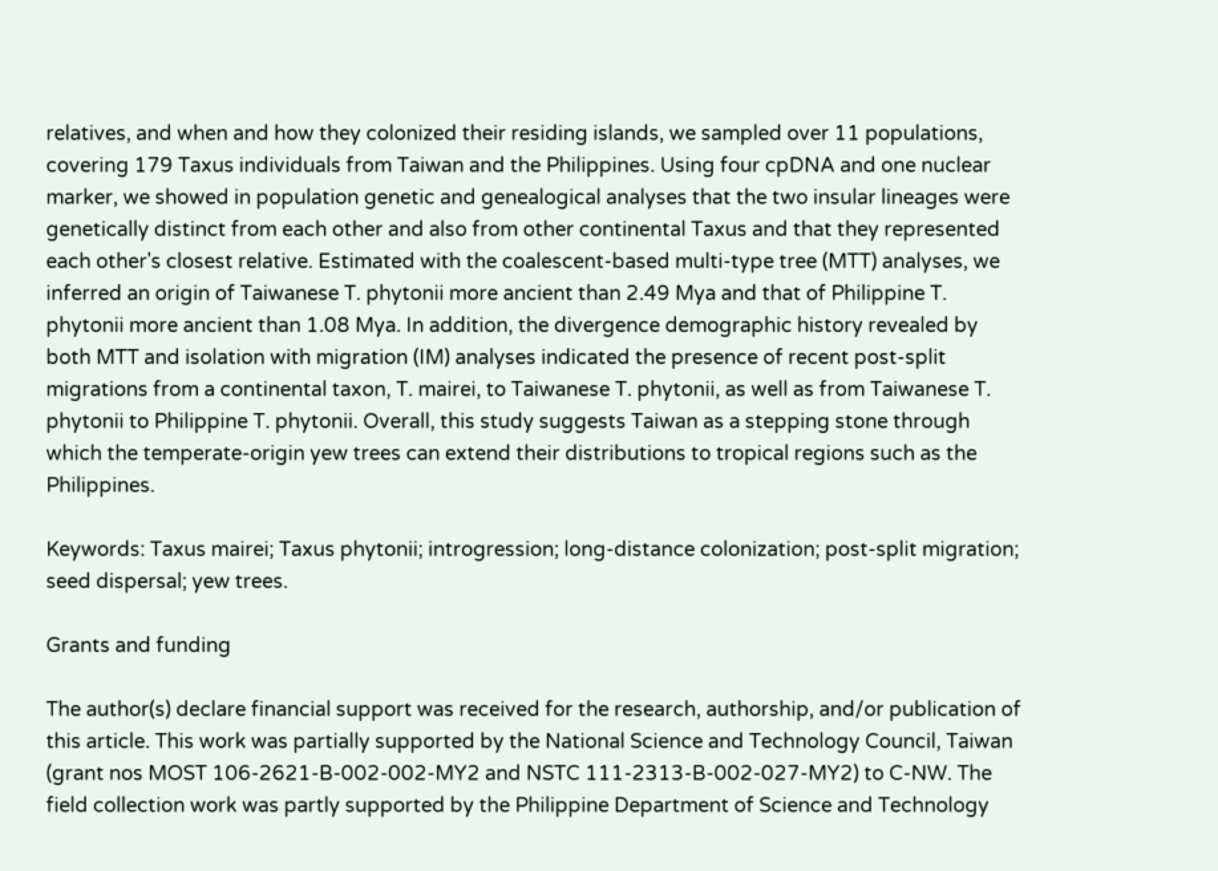relatives, and when and how they colonized their residing islands, we sampled over 11 populations, covering 179 Taxus individuals from Taiwan and the Philippines. Using four cpDNA and one nuclear marker, we showed in population genetic and genealogical analyses that the two insular lineages were genetically distinct from each other and also from other continental Taxus and that they represented each other's closest relative. Estimated with the coalescent-based multi-type tree (MTT) analyses, we inferred an origin of Taiwanese T. phytonii more ancient than 2.49 Mya and that of Philippine T. phytonii more ancient than 1.08 Mya. In addition, the divergence demographic history revealed by both MTT and isolation with migration (IM) analyses indicated the presence of recent post-split migrations from a continental taxon, T. mairei, to Taiwanese T. phytonii, as well as from Taiwanese T. phytonii to Philippine T. phytonii. Overall, this study suggests Taiwan as a stepping stone through which the temperate-origin yew trees can extend their distributions to tropical regions such as the Philippines.

Keywords: Taxus mairei; Taxus phytonii; introgression; long-distance colonization; post-split migration; seed dispersal; yew trees.

Grants and funding

The author(s) declare financial support was received for the research, authorship, and/or publication of this article. This work was partially supported by the National Science and Technology Council, Taiwan (grant nos MOST 106-2621-B-002-002-MY2 and NSTC 111-2313-B-002-027-MY2) to C-NW. The field collection work was partly supported by the Philippine Department of Science and Technology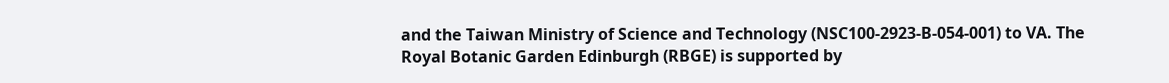and the Taiwan Ministry of Science and Technology (NSC100-2923-B-054-001) to VA. The Royal Botanic Garden Edinburgh (RBGE) is supported by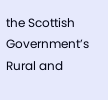the Scottish Government’s Rural and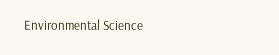Environmental Science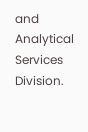and Analytical Services Division.